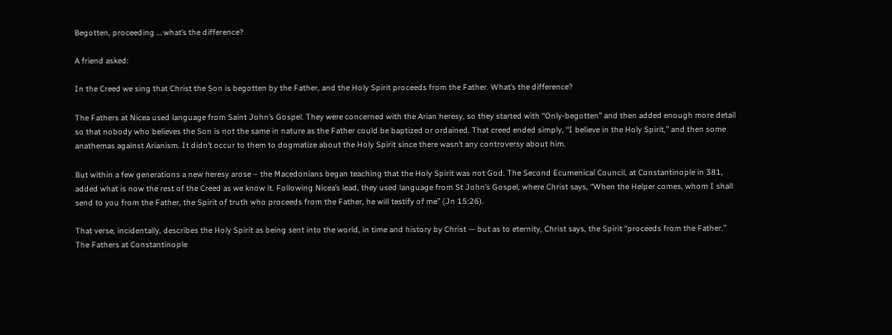Begotten, proceeding … what’s the difference?

A friend asked:

In the Creed we sing that Christ the Son is begotten by the Father, and the Holy Spirit proceeds from the Father. What’s the difference?

The Fathers at Nicea used language from Saint John’s Gospel. They were concerned with the Arian heresy, so they started with “Only-begotten” and then added enough more detail so that nobody who believes the Son is not the same in nature as the Father could be baptized or ordained. That creed ended simply, “I believe in the Holy Spirit,” and then some anathemas against Arianism. It didn’t occur to them to dogmatize about the Holy Spirit since there wasn’t any controversy about him.

But within a few generations a new heresy arose – the Macedonians began teaching that the Holy Spirit was not God. The Second Ecumenical Council, at Constantinople in 381, added what is now the rest of the Creed as we know it. Following Nicea’s lead, they used language from St John’s Gospel, where Christ says, “When the Helper comes, whom I shall send to you from the Father, the Spirit of truth who proceeds from the Father, he will testify of me” (Jn 15:26).

That verse, incidentally, describes the Holy Spirit as being sent into the world, in time and history by Christ — but as to eternity, Christ says, the Spirit “proceeds from the Father.” The Fathers at Constantinople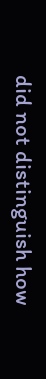did not distinguish how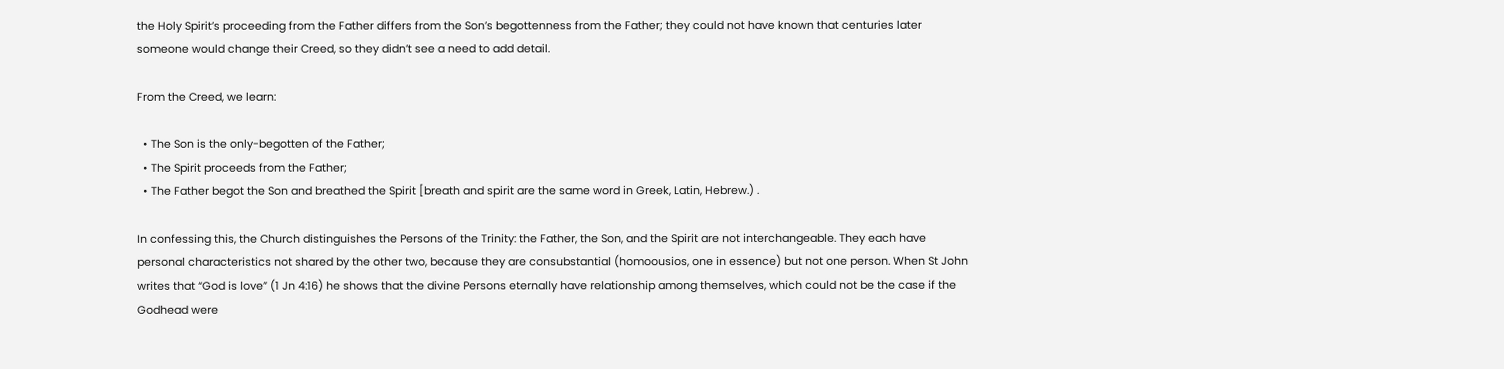the Holy Spirit’s proceeding from the Father differs from the Son’s begottenness from the Father; they could not have known that centuries later someone would change their Creed, so they didn’t see a need to add detail.

From the Creed, we learn:

  • The Son is the only-begotten of the Father;
  • The Spirit proceeds from the Father;
  • The Father begot the Son and breathed the Spirit [breath and spirit are the same word in Greek, Latin, Hebrew.) .

In confessing this, the Church distinguishes the Persons of the Trinity: the Father, the Son, and the Spirit are not interchangeable. They each have personal characteristics not shared by the other two, because they are consubstantial (homoousios, one in essence) but not one person. When St John writes that “God is love” (1 Jn 4:16) he shows that the divine Persons eternally have relationship among themselves, which could not be the case if the Godhead were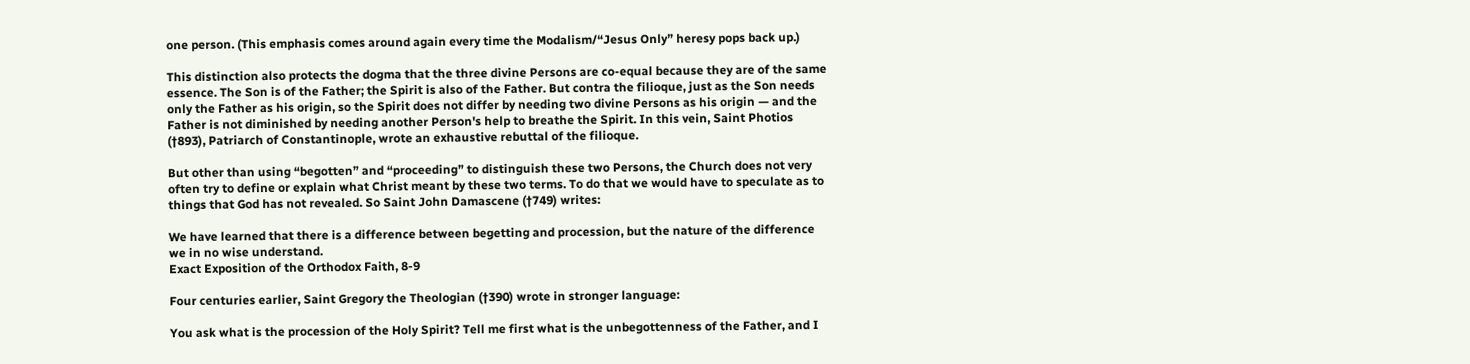one person. (This emphasis comes around again every time the Modalism/“Jesus Only” heresy pops back up.)

This distinction also protects the dogma that the three divine Persons are co-equal because they are of the same essence. The Son is of the Father; the Spirit is also of the Father. But contra the filioque, just as the Son needs only the Father as his origin, so the Spirit does not differ by needing two divine Persons as his origin — and the Father is not diminished by needing another Person's help to breathe the Spirit. In this vein, Saint Photios (†893), Patriarch of Constantinople, wrote an exhaustive rebuttal of the filioque.

But other than using “begotten” and “proceeding” to distinguish these two Persons, the Church does not very often try to define or explain what Christ meant by these two terms. To do that we would have to speculate as to things that God has not revealed. So Saint John Damascene (†749) writes:

We have learned that there is a difference between begetting and procession, but the nature of the difference we in no wise understand.
Exact Exposition of the Orthodox Faith, 8-9

Four centuries earlier, Saint Gregory the Theologian (†390) wrote in stronger language:

You ask what is the procession of the Holy Spirit? Tell me first what is the unbegottenness of the Father, and I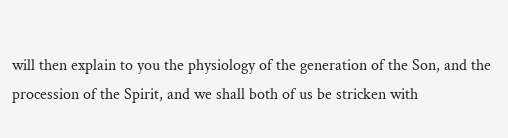will then explain to you the physiology of the generation of the Son, and the procession of the Spirit, and we shall both of us be stricken with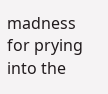madness for prying into the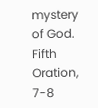mystery of God.
Fifth Oration, 7-8